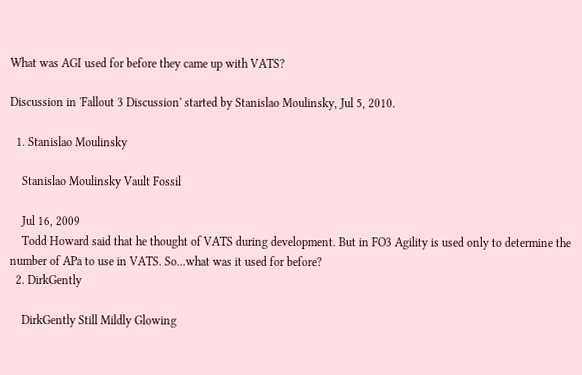What was AGI used for before they came up with VATS?

Discussion in 'Fallout 3 Discussion' started by Stanislao Moulinsky, Jul 5, 2010.

  1. Stanislao Moulinsky

    Stanislao Moulinsky Vault Fossil

    Jul 16, 2009
    Todd Howard said that he thought of VATS during development. But in FO3 Agility is used only to determine the number of APa to use in VATS. So...what was it used for before?
  2. DirkGently

    DirkGently Still Mildly Glowing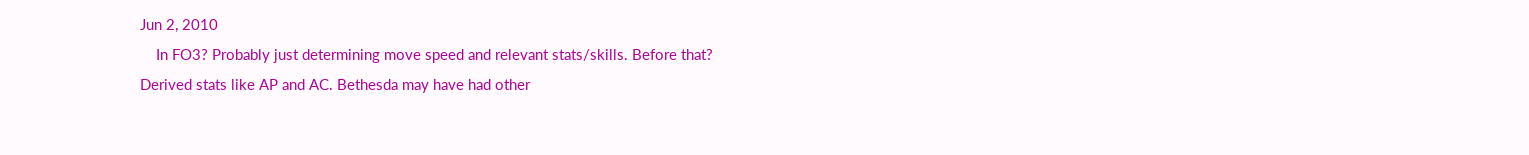Jun 2, 2010
    In FO3? Probably just determining move speed and relevant stats/skills. Before that? Derived stats like AP and AC. Bethesda may have had other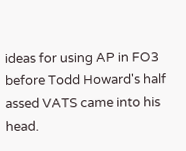ideas for using AP in FO3 before Todd Howard's half assed VATS came into his head.